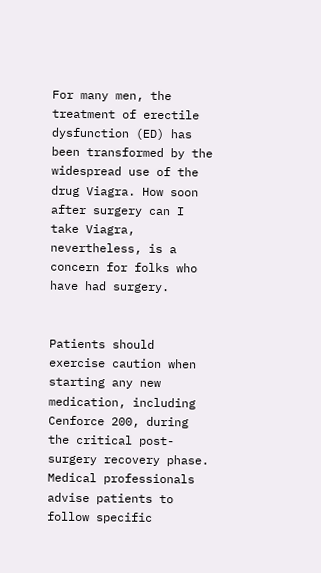For many men, the treatment of erectile dysfunction (ED) has been transformed by the widespread use of the drug Viagra. How soon after surgery can I take Viagra, nevertheless, is a concern for folks who have had surgery.


Patients should exercise caution when starting any new medication, including Cenforce 200, during the critical post-surgery recovery phase. Medical professionals advise patients to follow specific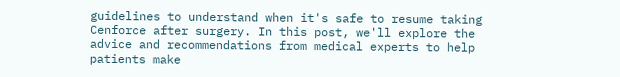guidelines to understand when it's safe to resume taking Cenforce after surgery. In this post, we'll explore the advice and recommendations from medical experts to help patients make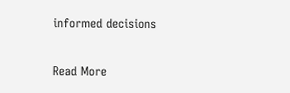informed decisions

Read More